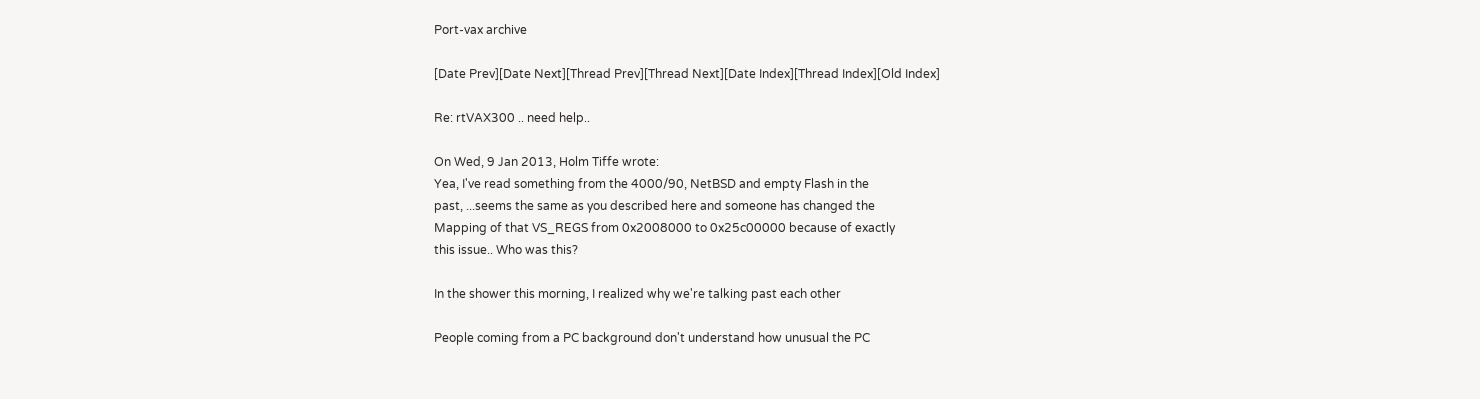Port-vax archive

[Date Prev][Date Next][Thread Prev][Thread Next][Date Index][Thread Index][Old Index]

Re: rtVAX300 .. need help..

On Wed, 9 Jan 2013, Holm Tiffe wrote:
Yea, I've read something from the 4000/90, NetBSD and empty Flash in the
past, ...seems the same as you described here and someone has changed the
Mapping of that VS_REGS from 0x2008000 to 0x25c00000 because of exactly
this issue.. Who was this?

In the shower this morning, I realized why we're talking past each other

People coming from a PC background don't understand how unusual the PC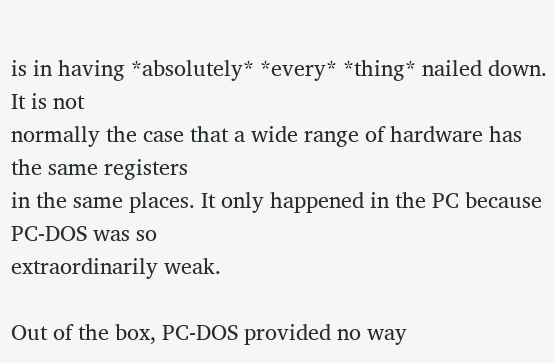is in having *absolutely* *every* *thing* nailed down. It is not
normally the case that a wide range of hardware has the same registers
in the same places. It only happened in the PC because PC-DOS was so
extraordinarily weak.

Out of the box, PC-DOS provided no way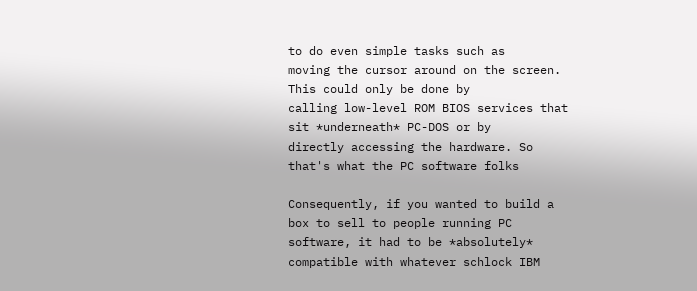to do even simple tasks such as
moving the cursor around on the screen. This could only be done by
calling low-level ROM BIOS services that sit *underneath* PC-DOS or by
directly accessing the hardware. So that's what the PC software folks

Consequently, if you wanted to build a box to sell to people running PC
software, it had to be *absolutely* compatible with whatever schlock IBM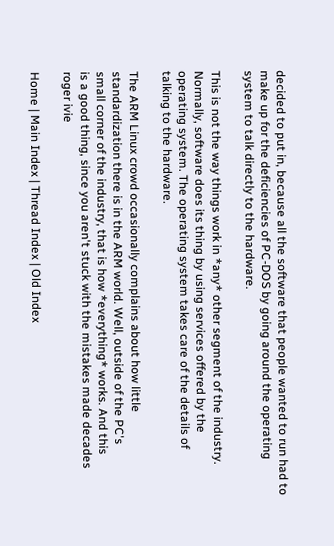decided to put in, because all the software that people wanted to run had to
make up for the deficiencies of PC-DOS by going around the operating
system to talk directly to the hardware.

This is not the way things work in *any* other segment of the industry.
Normally, software does its thing by using services offered by the
operating system. The operating system takes care of the details of
talking to the hardware.

The ARM Linux crowd occasionally complains about how little
standardization there is in the ARM world. Well, outside of the PC's
small corner of the industry, that is how *everything* works. And this
is a good thing, since you aren't stuck with the mistakes made decades
roger ivie

Home | Main Index | Thread Index | Old Index